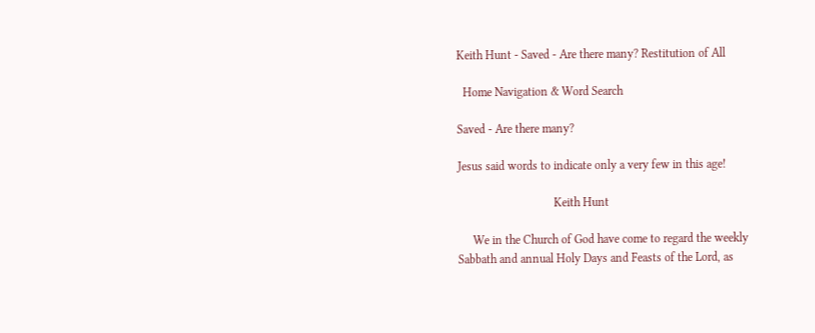Keith Hunt - Saved - Are there many? Restitution of All

  Home Navigation & Word Search

Saved - Are there many?

Jesus said words to indicate only a very few in this age!

                                Keith Hunt

     We in the Church of God have come to regard the weekly
Sabbath and annual Holy Days and Feasts of the Lord, as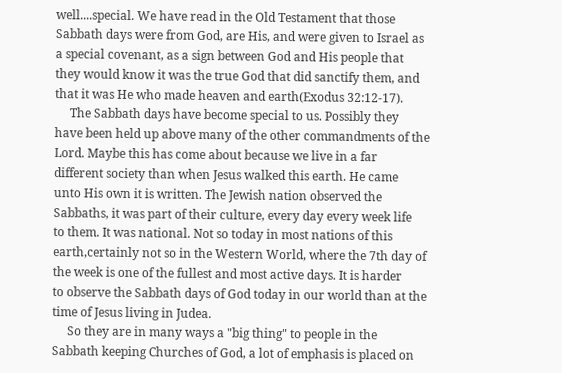well....special. We have read in the Old Testament that those
Sabbath days were from God, are His, and were given to Israel as
a special covenant, as a sign between God and His people that
they would know it was the true God that did sanctify them, and
that it was He who made heaven and earth(Exodus 32:12-17).
     The Sabbath days have become special to us. Possibly they
have been held up above many of the other commandments of the
Lord. Maybe this has come about because we live in a far
different society than when Jesus walked this earth. He came
unto His own it is written. The Jewish nation observed the
Sabbaths, it was part of their culture, every day every week life
to them. It was national. Not so today in most nations of this
earth,certainly not so in the Western World, where the 7th day of
the week is one of the fullest and most active days. It is harder
to observe the Sabbath days of God today in our world than at the
time of Jesus living in Judea.
     So they are in many ways a "big thing" to people in the
Sabbath keeping Churches of God, a lot of emphasis is placed on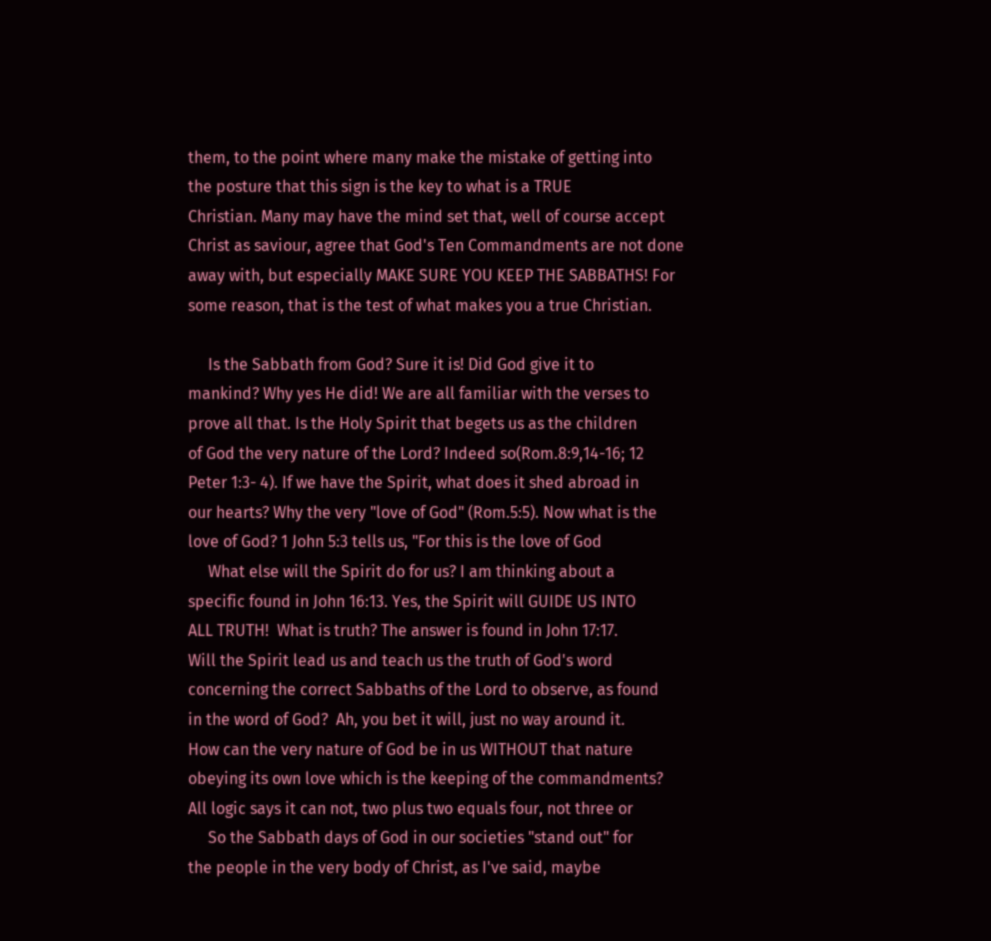them, to the point where many make the mistake of getting into
the posture that this sign is the key to what is a TRUE
Christian. Many may have the mind set that, well of course accept
Christ as saviour, agree that God's Ten Commandments are not done
away with, but especially MAKE SURE YOU KEEP THE SABBATHS! For
some reason, that is the test of what makes you a true Christian.

     Is the Sabbath from God? Sure it is! Did God give it to
mankind? Why yes He did! We are all familiar with the verses to
prove all that. Is the Holy Spirit that begets us as the children
of God the very nature of the Lord? Indeed so(Rom.8:9,14-16; 12
Peter 1:3- 4). If we have the Spirit, what does it shed abroad in
our hearts? Why the very "love of God" (Rom.5:5). Now what is the
love of God? 1 John 5:3 tells us, "For this is the love of God
     What else will the Spirit do for us? I am thinking about a
specific found in John 16:13. Yes, the Spirit will GUIDE US INTO
ALL TRUTH!  What is truth? The answer is found in John 17:17.
Will the Spirit lead us and teach us the truth of God's word
concerning the correct Sabbaths of the Lord to observe, as found
in the word of God?  Ah, you bet it will, just no way around it.
How can the very nature of God be in us WITHOUT that nature
obeying its own love which is the keeping of the commandments?
All logic says it can not, two plus two equals four, not three or
     So the Sabbath days of God in our societies "stand out" for
the people in the very body of Christ, as I've said, maybe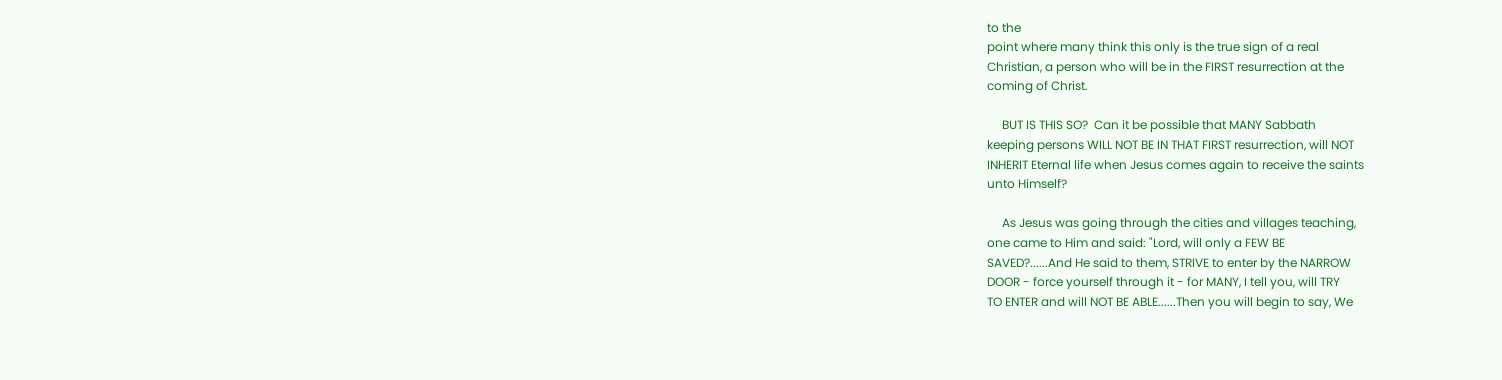to the
point where many think this only is the true sign of a real
Christian, a person who will be in the FIRST resurrection at the
coming of Christ.

     BUT IS THIS SO?  Can it be possible that MANY Sabbath
keeping persons WILL NOT BE IN THAT FIRST resurrection, will NOT
INHERIT Eternal life when Jesus comes again to receive the saints
unto Himself?

     As Jesus was going through the cities and villages teaching,
one came to Him and said: "Lord, will only a FEW BE
SAVED?......And He said to them, STRIVE to enter by the NARROW
DOOR - force yourself through it - for MANY, I tell you, will TRY
TO ENTER and will NOT BE ABLE......Then you will begin to say, We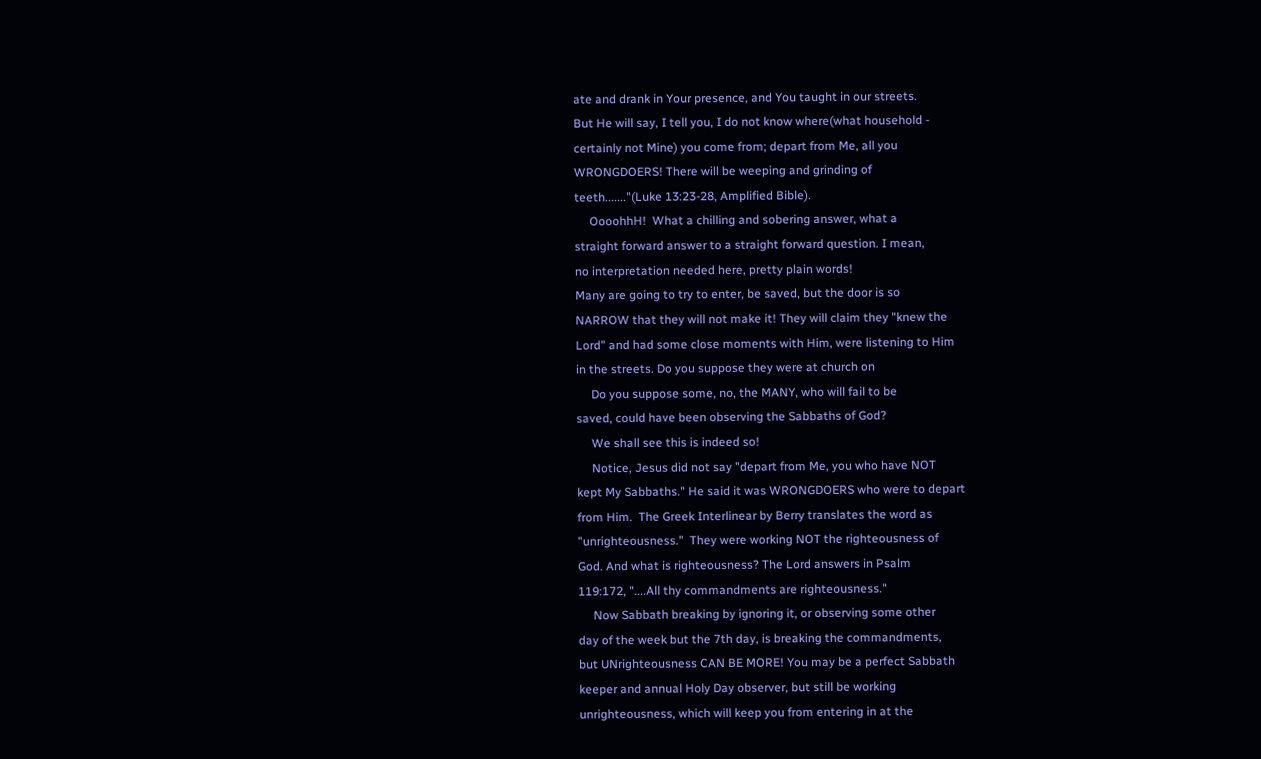ate and drank in Your presence, and You taught in our streets.
But He will say, I tell you, I do not know where(what household -
certainly not Mine) you come from; depart from Me, all you
WRONGDOERS! There will be weeping and grinding of
teeth......."(Luke 13:23-28, Amplified Bible).
     OooohhH!  What a chilling and sobering answer, what a
straight forward answer to a straight forward question. I mean,
no interpretation needed here, pretty plain words!
Many are going to try to enter, be saved, but the door is so
NARROW that they will not make it! They will claim they "knew the
Lord" and had some close moments with Him, were listening to Him
in the streets. Do you suppose they were at church on
     Do you suppose some, no, the MANY, who will fail to be
saved, could have been observing the Sabbaths of God?
     We shall see this is indeed so!
     Notice, Jesus did not say "depart from Me, you who have NOT
kept My Sabbaths." He said it was WRONGDOERS who were to depart
from Him.  The Greek Interlinear by Berry translates the word as
"unrighteousness."  They were working NOT the righteousness of
God. And what is righteousness? The Lord answers in Psalm
119:172, "....All thy commandments are righteousness."
     Now Sabbath breaking by ignoring it, or observing some other
day of the week but the 7th day, is breaking the commandments,
but UNrighteousness CAN BE MORE! You may be a perfect Sabbath
keeper and annual Holy Day observer, but still be working
unrighteousness, which will keep you from entering in at the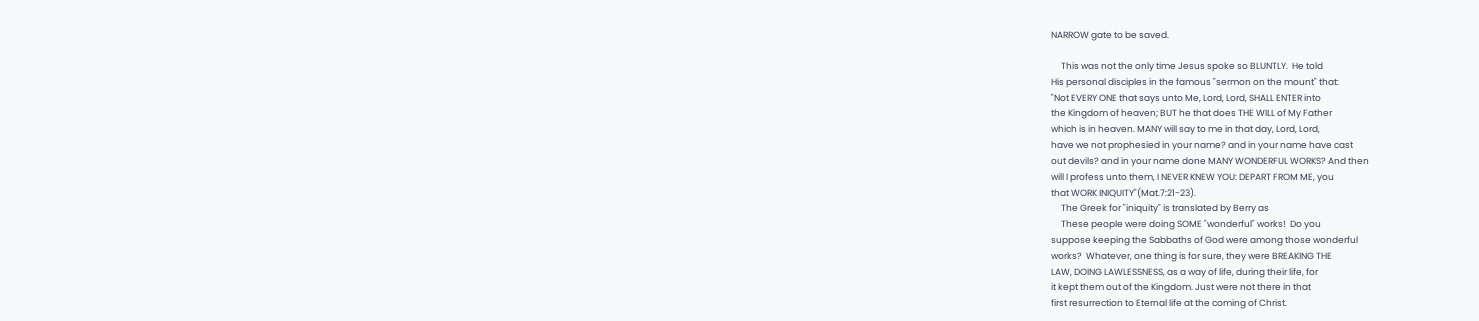NARROW gate to be saved.

     This was not the only time Jesus spoke so BLUNTLY.  He told
His personal disciples in the famous "sermon on the mount" that:
"Not EVERY ONE that says unto Me, Lord, Lord, SHALL ENTER into
the Kingdom of heaven; BUT he that does THE WILL of My Father
which is in heaven. MANY will say to me in that day, Lord, Lord,
have we not prophesied in your name? and in your name have cast
out devils? and in your name done MANY WONDERFUL WORKS? And then
will I profess unto them, I NEVER KNEW YOU: DEPART FROM ME, you
that WORK INIQUITY"(Mat.7:21-23).
     The Greek for "iniquity" is translated by Berry as
     These people were doing SOME "wonderful" works!  Do you
suppose keeping the Sabbaths of God were among those wonderful
works?  Whatever, one thing is for sure, they were BREAKING THE
LAW, DOING LAWLESSNESS, as a way of life, during their life, for
it kept them out of the Kingdom. Just were not there in that
first resurrection to Eternal life at the coming of Christ.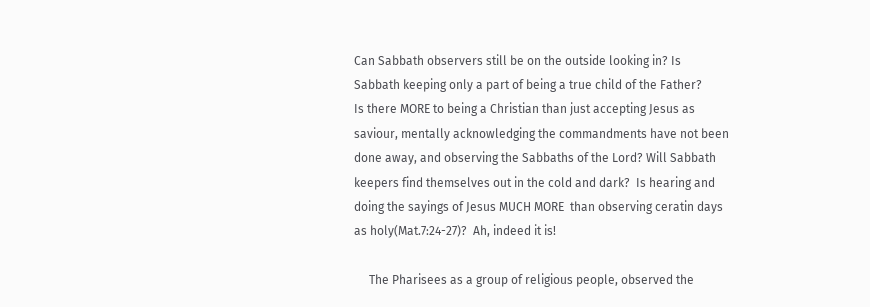Can Sabbath observers still be on the outside looking in? Is
Sabbath keeping only a part of being a true child of the Father?
Is there MORE to being a Christian than just accepting Jesus as
saviour, mentally acknowledging the commandments have not been
done away, and observing the Sabbaths of the Lord? Will Sabbath
keepers find themselves out in the cold and dark?  Is hearing and
doing the sayings of Jesus MUCH MORE  than observing ceratin days
as holy(Mat.7:24-27)?  Ah, indeed it is!

     The Pharisees as a group of religious people, observed the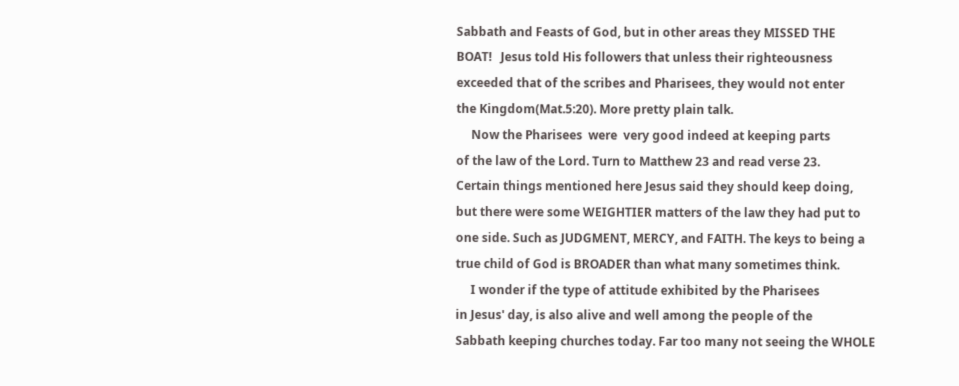Sabbath and Feasts of God, but in other areas they MISSED THE
BOAT!   Jesus told His followers that unless their righteousness
exceeded that of the scribes and Pharisees, they would not enter
the Kingdom(Mat.5:20). More pretty plain talk.
     Now the Pharisees  were  very good indeed at keeping parts
of the law of the Lord. Turn to Matthew 23 and read verse 23.
Certain things mentioned here Jesus said they should keep doing,
but there were some WEIGHTIER matters of the law they had put to
one side. Such as JUDGMENT, MERCY, and FAITH. The keys to being a
true child of God is BROADER than what many sometimes think.
     I wonder if the type of attitude exhibited by the Pharisees
in Jesus' day, is also alive and well among the people of the
Sabbath keeping churches today. Far too many not seeing the WHOLE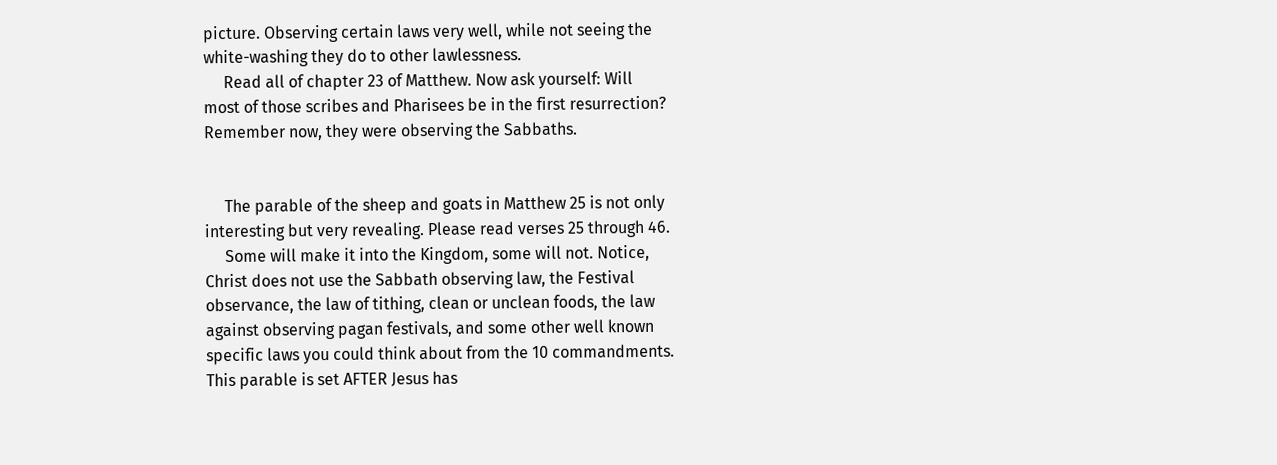picture. Observing certain laws very well, while not seeing the
white-washing they do to other lawlessness.
     Read all of chapter 23 of Matthew. Now ask yourself: Will
most of those scribes and Pharisees be in the first resurrection?
Remember now, they were observing the Sabbaths.


     The parable of the sheep and goats in Matthew 25 is not only
interesting but very revealing. Please read verses 25 through 46.
     Some will make it into the Kingdom, some will not. Notice,
Christ does not use the Sabbath observing law, the Festival
observance, the law of tithing, clean or unclean foods, the law
against observing pagan festivals, and some other well known
specific laws you could think about from the 10 commandments.
This parable is set AFTER Jesus has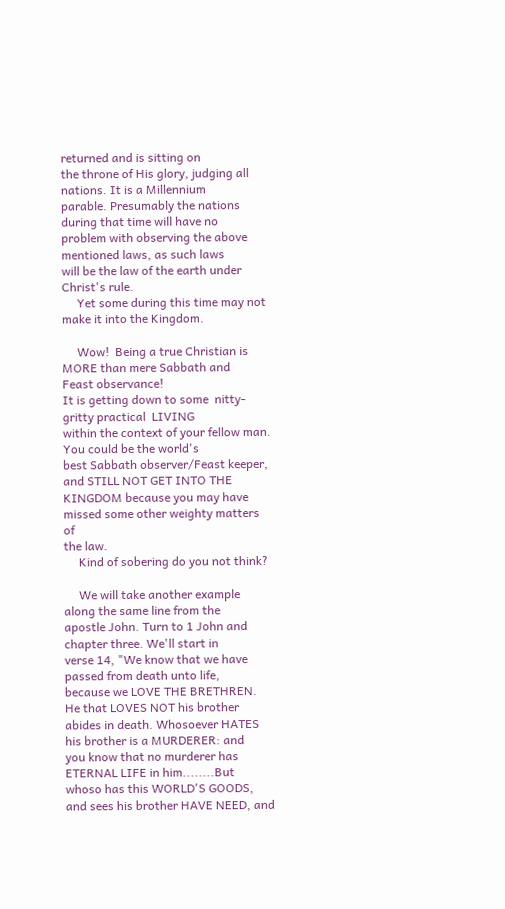returned and is sitting on
the throne of His glory, judging all nations. It is a Millennium
parable. Presumably the nations during that time will have no
problem with observing the above mentioned laws, as such laws
will be the law of the earth under Christ's rule.
     Yet some during this time may not make it into the Kingdom.

     Wow!  Being a true Christian is MORE than mere Sabbath and
Feast observance!
It is getting down to some  nitty- gritty practical  LIVING
within the context of your fellow man. You could be the world's
best Sabbath observer/Feast keeper, and STILL NOT GET INTO THE
KINGDOM because you may have missed some other weighty matters of
the law.
     Kind of sobering do you not think?

     We will take another example along the same line from the
apostle John. Turn to 1 John and chapter three. We'll start in
verse 14, "We know that we have passed from death unto life,
because we LOVE THE BRETHREN. He that LOVES NOT his brother
abides in death. Whosoever HATES his brother is a MURDERER: and
you know that no murderer has ETERNAL LIFE in him........But
whoso has this WORLD'S GOODS, and sees his brother HAVE NEED, and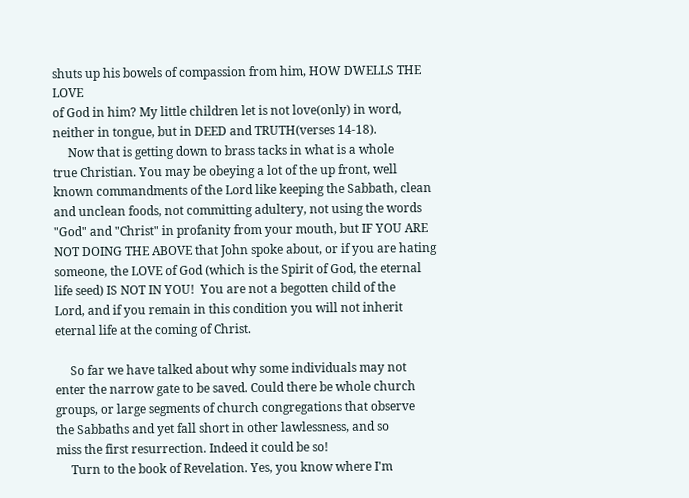shuts up his bowels of compassion from him, HOW DWELLS THE LOVE
of God in him? My little children let is not love(only) in word,
neither in tongue, but in DEED and TRUTH(verses 14-18).
     Now that is getting down to brass tacks in what is a whole
true Christian. You may be obeying a lot of the up front, well
known commandments of the Lord like keeping the Sabbath, clean
and unclean foods, not committing adultery, not using the words
"God" and "Christ" in profanity from your mouth, but IF YOU ARE
NOT DOING THE ABOVE that John spoke about, or if you are hating
someone, the LOVE of God (which is the Spirit of God, the eternal
life seed) IS NOT IN YOU!  You are not a begotten child of the
Lord, and if you remain in this condition you will not inherit
eternal life at the coming of Christ.

     So far we have talked about why some individuals may not
enter the narrow gate to be saved. Could there be whole church
groups, or large segments of church congregations that observe
the Sabbaths and yet fall short in other lawlessness, and so
miss the first resurrection. Indeed it could be so!
     Turn to the book of Revelation. Yes, you know where I'm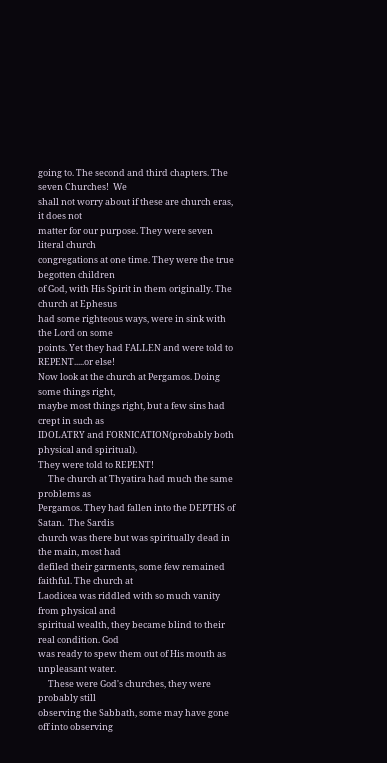going to. The second and third chapters. The seven Churches!  We
shall not worry about if these are church eras, it does not
matter for our purpose. They were seven literal church
congregations at one time. They were the true begotten children
of God, with His Spirit in them originally. The church at Ephesus
had some righteous ways, were in sink with the Lord on some
points. Yet they had FALLEN and were told to REPENT.....or else!
Now look at the church at Pergamos. Doing some things right,
maybe most things right, but a few sins had crept in such as
IDOLATRY and FORNICATION(probably both physical and spiritual).
They were told to REPENT!
     The church at Thyatira had much the same problems as
Pergamos. They had fallen into the DEPTHS of Satan.  The Sardis
church was there but was spiritually dead in the main, most had
defiled their garments, some few remained faithful. The church at
Laodicea was riddled with so much vanity from physical and
spiritual wealth, they became blind to their real condition. God
was ready to spew them out of His mouth as unpleasant water.
     These were God's churches, they were probably still
observing the Sabbath, some may have gone off into observing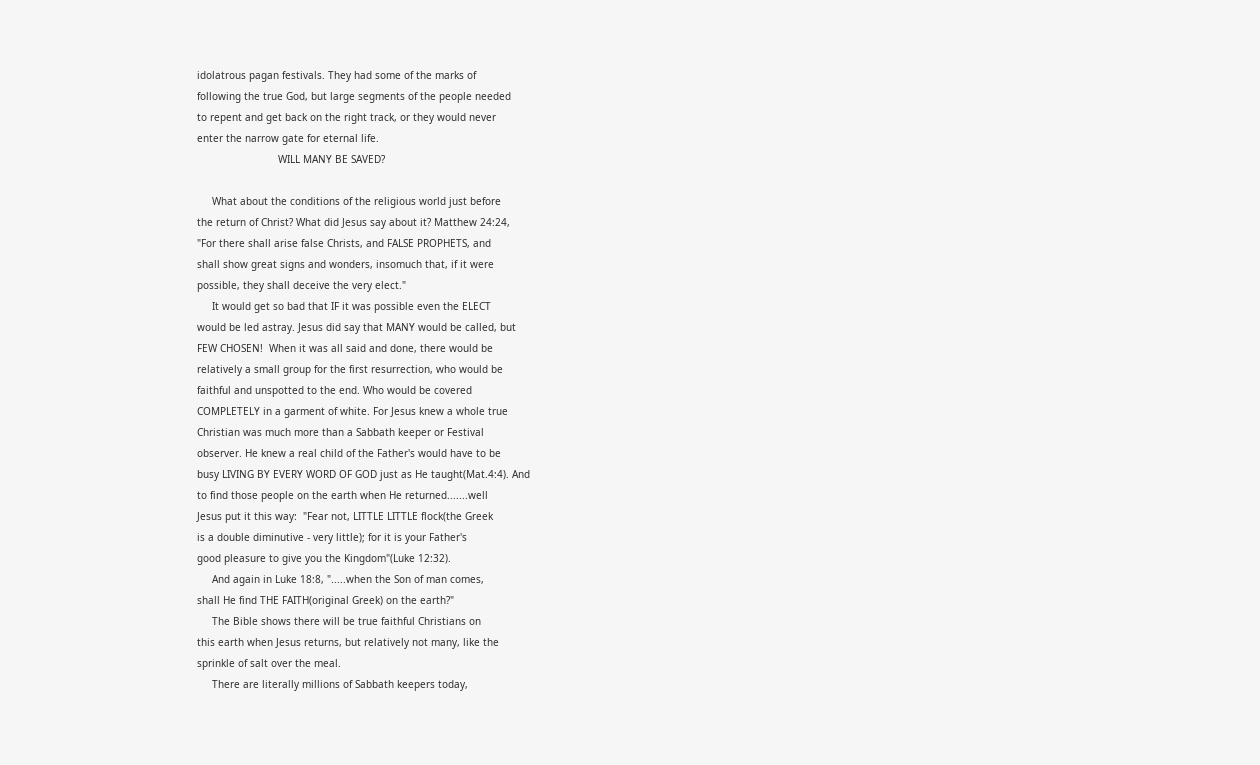idolatrous pagan festivals. They had some of the marks of
following the true God, but large segments of the people needed
to repent and get back on the right track, or they would never
enter the narrow gate for eternal life.
                           WILL MANY BE SAVED?

     What about the conditions of the religious world just before
the return of Christ? What did Jesus say about it? Matthew 24:24,
"For there shall arise false Christs, and FALSE PROPHETS, and
shall show great signs and wonders, insomuch that, if it were
possible, they shall deceive the very elect."
     It would get so bad that IF it was possible even the ELECT
would be led astray. Jesus did say that MANY would be called, but
FEW CHOSEN!  When it was all said and done, there would be
relatively a small group for the first resurrection, who would be
faithful and unspotted to the end. Who would be covered
COMPLETELY in a garment of white. For Jesus knew a whole true
Christian was much more than a Sabbath keeper or Festival
observer. He knew a real child of the Father's would have to be
busy LIVING BY EVERY WORD OF GOD just as He taught(Mat.4:4). And
to find those people on the earth when He returned.......well
Jesus put it this way:  "Fear not, LITTLE LITTLE flock(the Greek
is a double diminutive - very little); for it is your Father's
good pleasure to give you the Kingdom"(Luke 12:32).
     And again in Luke 18:8, ".....when the Son of man comes,
shall He find THE FAITH(original Greek) on the earth?"
     The Bible shows there will be true faithful Christians on
this earth when Jesus returns, but relatively not many, like the
sprinkle of salt over the meal.
     There are literally millions of Sabbath keepers today,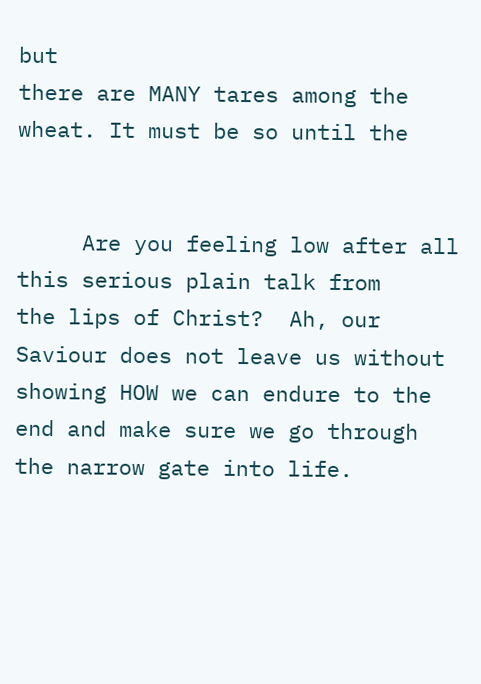but
there are MANY tares among the wheat. It must be so until the


     Are you feeling low after all this serious plain talk from
the lips of Christ?  Ah, our Saviour does not leave us without
showing HOW we can endure to the end and make sure we go through
the narrow gate into life.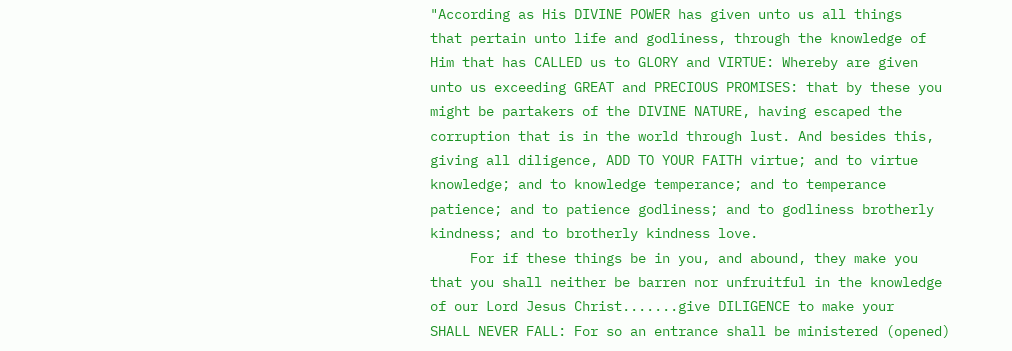"According as His DIVINE POWER has given unto us all things
that pertain unto life and godliness, through the knowledge of
Him that has CALLED us to GLORY and VIRTUE: Whereby are given
unto us exceeding GREAT and PRECIOUS PROMISES: that by these you
might be partakers of the DIVINE NATURE, having escaped the
corruption that is in the world through lust. And besides this,
giving all diligence, ADD TO YOUR FAITH virtue; and to virtue
knowledge; and to knowledge temperance; and to temperance
patience; and to patience godliness; and to godliness brotherly
kindness; and to brotherly kindness love.
     For if these things be in you, and abound, they make you
that you shall neither be barren nor unfruitful in the knowledge
of our Lord Jesus Christ.......give DILIGENCE to make your
SHALL NEVER FALL: For so an entrance shall be ministered (opened)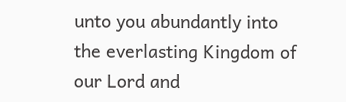unto you abundantly into the everlasting Kingdom of our Lord and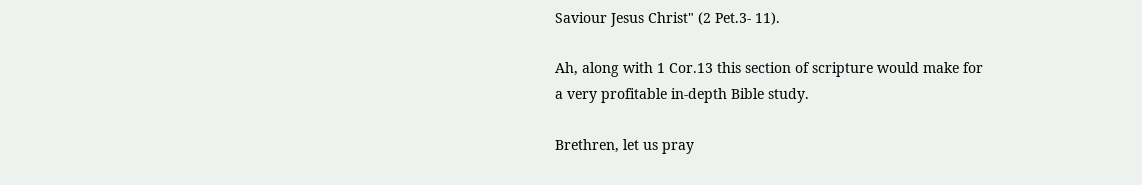Saviour Jesus Christ" (2 Pet.3- 11).

Ah, along with 1 Cor.13 this section of scripture would make for
a very profitable in-depth Bible study.

Brethren, let us pray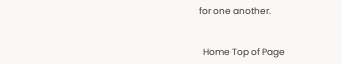for one another.


  Home Top of Page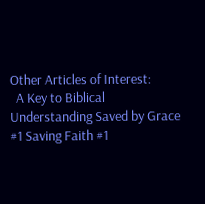Other Articles of Interest:
  A Key to Biblical Understanding Saved by Grace #1 Saving Faith #1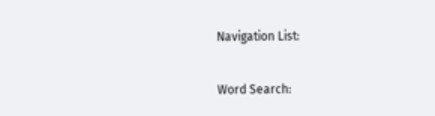Navigation List:

Word Search: